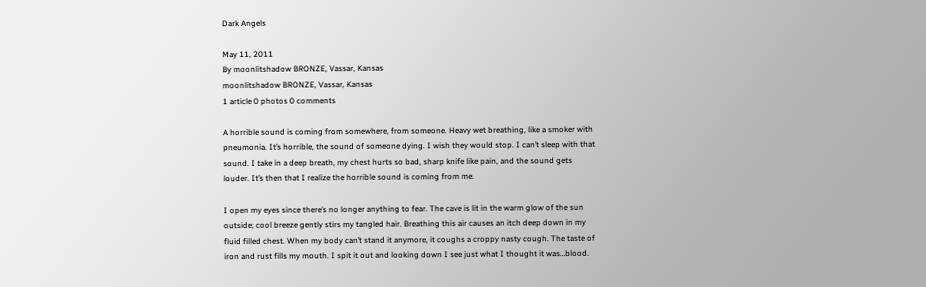Dark Angels

May 11, 2011
By moonlitshadow BRONZE, Vassar, Kansas
moonlitshadow BRONZE, Vassar, Kansas
1 article 0 photos 0 comments

A horrible sound is coming from somewhere, from someone. Heavy wet breathing, like a smoker with pneumonia. It’s horrible, the sound of someone dying. I wish they would stop. I can’t sleep with that sound. I take in a deep breath, my chest hurts so bad, sharp knife like pain, and the sound gets louder. It’s then that I realize the horrible sound is coming from me.

I open my eyes since there’s no longer anything to fear. The cave is lit in the warm glow of the sun outside; cool breeze gently stirs my tangled hair. Breathing this air causes an itch deep down in my fluid filled chest. When my body can’t stand it anymore, it coughs a croppy nasty cough. The taste of iron and rust fills my mouth. I spit it out and looking down I see just what I thought it was…blood.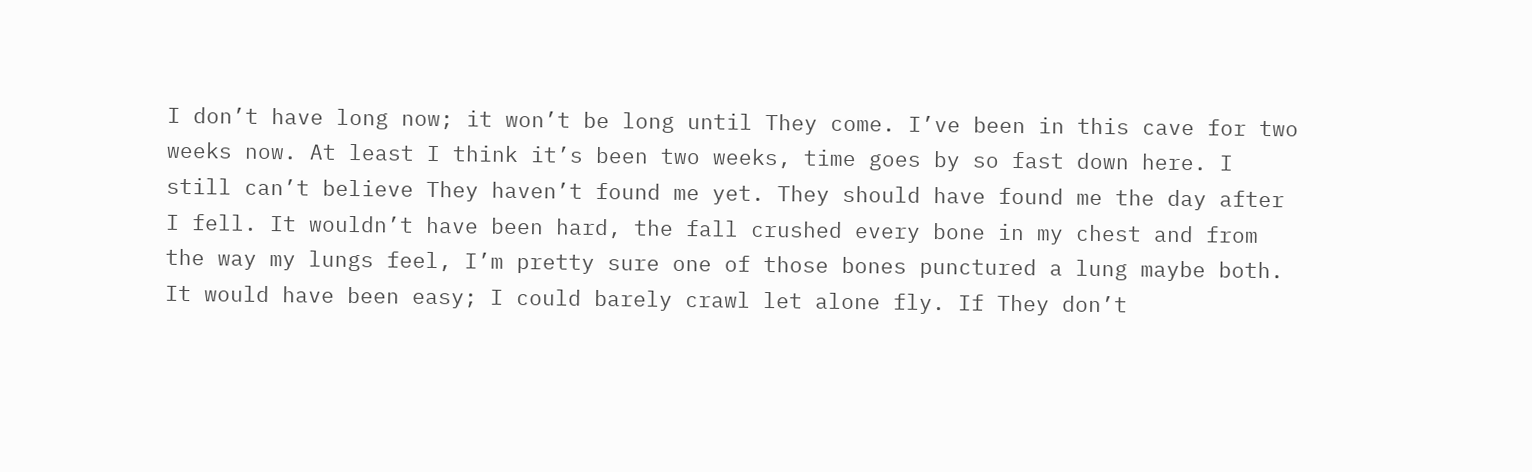I don’t have long now; it won’t be long until They come. I’ve been in this cave for two weeks now. At least I think it’s been two weeks, time goes by so fast down here. I still can’t believe They haven’t found me yet. They should have found me the day after I fell. It wouldn’t have been hard, the fall crushed every bone in my chest and from the way my lungs feel, I’m pretty sure one of those bones punctured a lung maybe both. It would have been easy; I could barely crawl let alone fly. If They don’t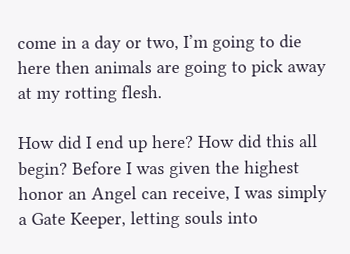come in a day or two, I’m going to die here then animals are going to pick away at my rotting flesh.

How did I end up here? How did this all begin? Before I was given the highest honor an Angel can receive, I was simply a Gate Keeper, letting souls into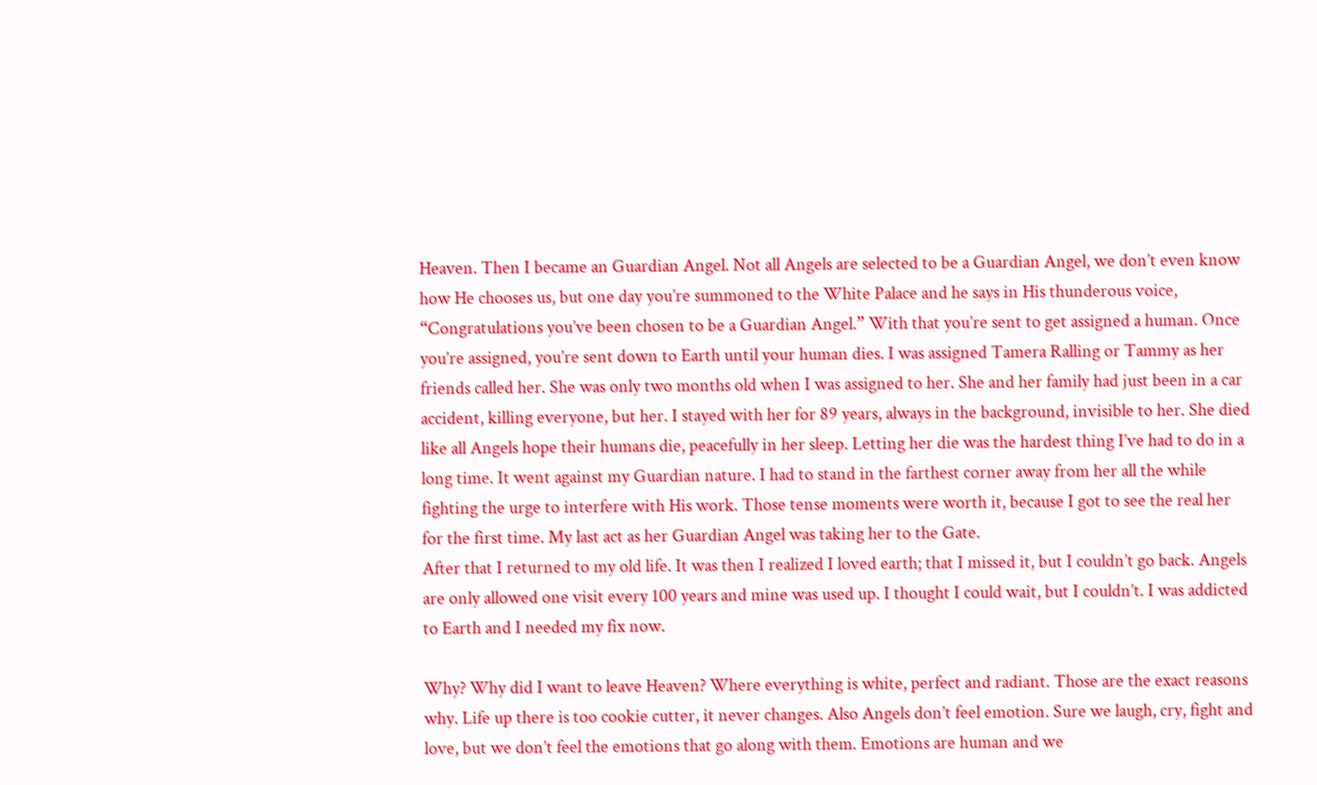Heaven. Then I became an Guardian Angel. Not all Angels are selected to be a Guardian Angel, we don’t even know how He chooses us, but one day you’re summoned to the White Palace and he says in His thunderous voice, “Congratulations you’ve been chosen to be a Guardian Angel.” With that you’re sent to get assigned a human. Once you’re assigned, you’re sent down to Earth until your human dies. I was assigned Tamera Ralling or Tammy as her friends called her. She was only two months old when I was assigned to her. She and her family had just been in a car accident, killing everyone, but her. I stayed with her for 89 years, always in the background, invisible to her. She died like all Angels hope their humans die, peacefully in her sleep. Letting her die was the hardest thing I’ve had to do in a long time. It went against my Guardian nature. I had to stand in the farthest corner away from her all the while fighting the urge to interfere with His work. Those tense moments were worth it, because I got to see the real her for the first time. My last act as her Guardian Angel was taking her to the Gate.
After that I returned to my old life. It was then I realized I loved earth; that I missed it, but I couldn’t go back. Angels are only allowed one visit every 100 years and mine was used up. I thought I could wait, but I couldn’t. I was addicted to Earth and I needed my fix now.

Why? Why did I want to leave Heaven? Where everything is white, perfect and radiant. Those are the exact reasons why. Life up there is too cookie cutter, it never changes. Also Angels don’t feel emotion. Sure we laugh, cry, fight and love, but we don’t feel the emotions that go along with them. Emotions are human and we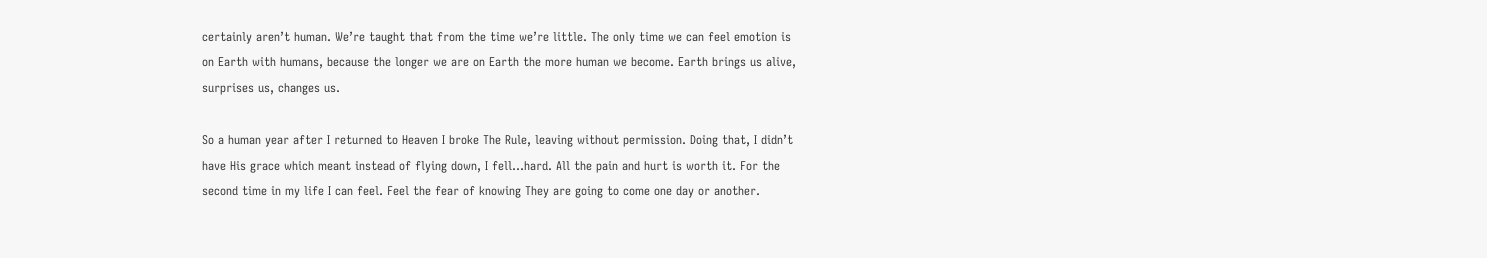certainly aren’t human. We’re taught that from the time we’re little. The only time we can feel emotion is on Earth with humans, because the longer we are on Earth the more human we become. Earth brings us alive, surprises us, changes us.

So a human year after I returned to Heaven I broke The Rule, leaving without permission. Doing that, I didn’t have His grace which meant instead of flying down, I fell...hard. All the pain and hurt is worth it. For the second time in my life I can feel. Feel the fear of knowing They are going to come one day or another.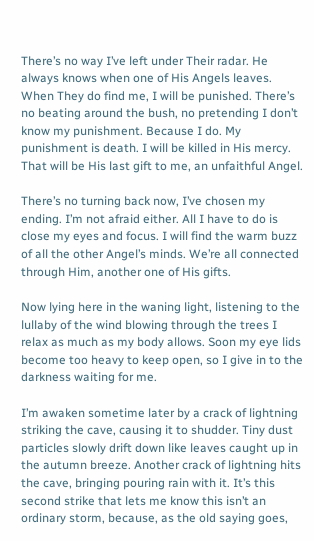There’s no way I’ve left under Their radar. He always knows when one of His Angels leaves. When They do find me, I will be punished. There’s no beating around the bush, no pretending I don’t know my punishment. Because I do. My punishment is death. I will be killed in His mercy. That will be His last gift to me, an unfaithful Angel.

There’s no turning back now, I’ve chosen my ending. I’m not afraid either. All I have to do is close my eyes and focus. I will find the warm buzz of all the other Angel’s minds. We’re all connected through Him, another one of His gifts.

Now lying here in the waning light, listening to the lullaby of the wind blowing through the trees I relax as much as my body allows. Soon my eye lids become too heavy to keep open, so I give in to the darkness waiting for me.

I’m awaken sometime later by a crack of lightning striking the cave, causing it to shudder. Tiny dust particles slowly drift down like leaves caught up in the autumn breeze. Another crack of lightning hits the cave, bringing pouring rain with it. It’s this second strike that lets me know this isn’t an ordinary storm, because, as the old saying goes,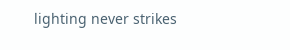lighting never strikes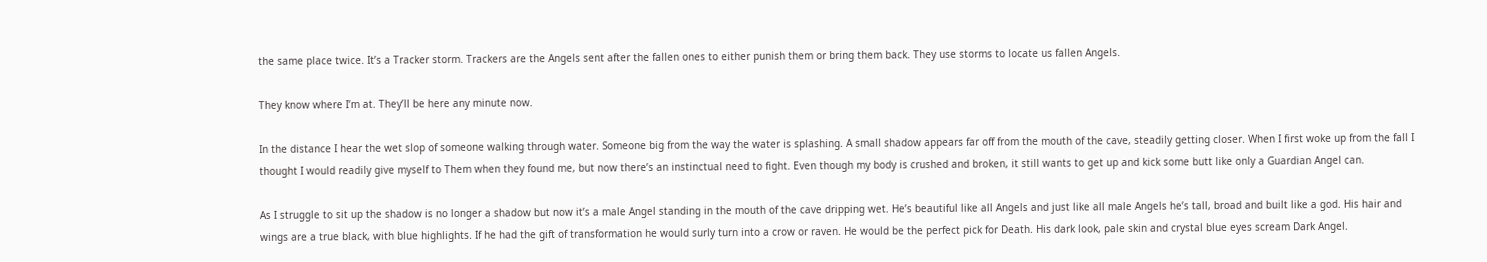the same place twice. It’s a Tracker storm. Trackers are the Angels sent after the fallen ones to either punish them or bring them back. They use storms to locate us fallen Angels.

They know where I’m at. They’ll be here any minute now.

In the distance I hear the wet slop of someone walking through water. Someone big from the way the water is splashing. A small shadow appears far off from the mouth of the cave, steadily getting closer. When I first woke up from the fall I thought I would readily give myself to Them when they found me, but now there’s an instinctual need to fight. Even though my body is crushed and broken, it still wants to get up and kick some butt like only a Guardian Angel can.

As I struggle to sit up the shadow is no longer a shadow but now it’s a male Angel standing in the mouth of the cave dripping wet. He’s beautiful like all Angels and just like all male Angels he’s tall, broad and built like a god. His hair and wings are a true black, with blue highlights. If he had the gift of transformation he would surly turn into a crow or raven. He would be the perfect pick for Death. His dark look, pale skin and crystal blue eyes scream Dark Angel.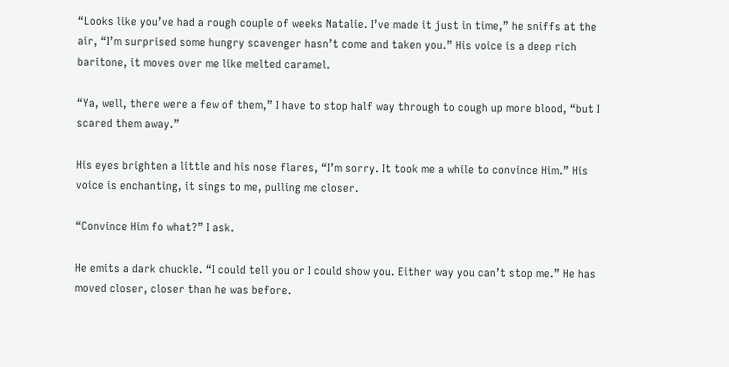“Looks like you’ve had a rough couple of weeks Natalie. I’ve made it just in time,” he sniffs at the air, “I’m surprised some hungry scavenger hasn’t come and taken you.” His voice is a deep rich baritone, it moves over me like melted caramel.

“Ya, well, there were a few of them,” I have to stop half way through to cough up more blood, “but I scared them away.”

His eyes brighten a little and his nose flares, “I’m sorry. It took me a while to convince Him.” His voice is enchanting, it sings to me, pulling me closer.

“Convince Him fo what?” I ask.

He emits a dark chuckle. “I could tell you or I could show you. Either way you can’t stop me.” He has moved closer, closer than he was before.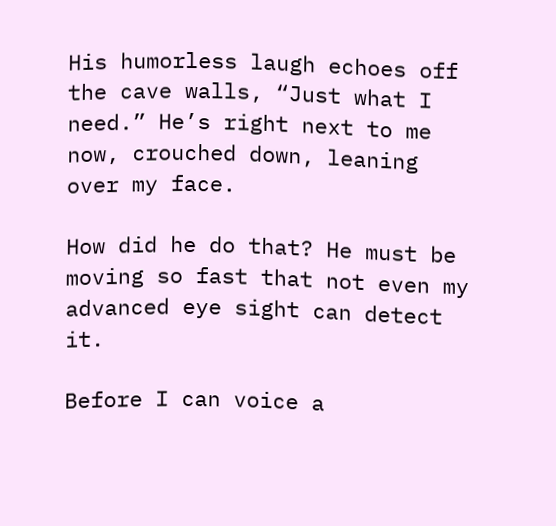His humorless laugh echoes off the cave walls, “Just what I need.” He’s right next to me now, crouched down, leaning over my face.

How did he do that? He must be moving so fast that not even my advanced eye sight can detect it.

Before I can voice a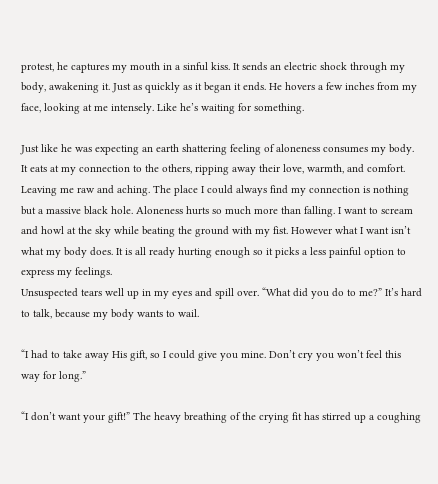protest, he captures my mouth in a sinful kiss. It sends an electric shock through my body, awakening it. Just as quickly as it began it ends. He hovers a few inches from my face, looking at me intensely. Like he’s waiting for something.

Just like he was expecting an earth shattering feeling of aloneness consumes my body. It eats at my connection to the others, ripping away their love, warmth, and comfort. Leaving me raw and aching. The place I could always find my connection is nothing but a massive black hole. Aloneness hurts so much more than falling. I want to scream and howl at the sky while beating the ground with my fist. However what I want isn’t what my body does. It is all ready hurting enough so it picks a less painful option to express my feelings.
Unsuspected tears well up in my eyes and spill over. “What did you do to me?” It’s hard to talk, because my body wants to wail.

“I had to take away His gift, so I could give you mine. Don’t cry you won’t feel this way for long.”

“I don’t want your gift!” The heavy breathing of the crying fit has stirred up a coughing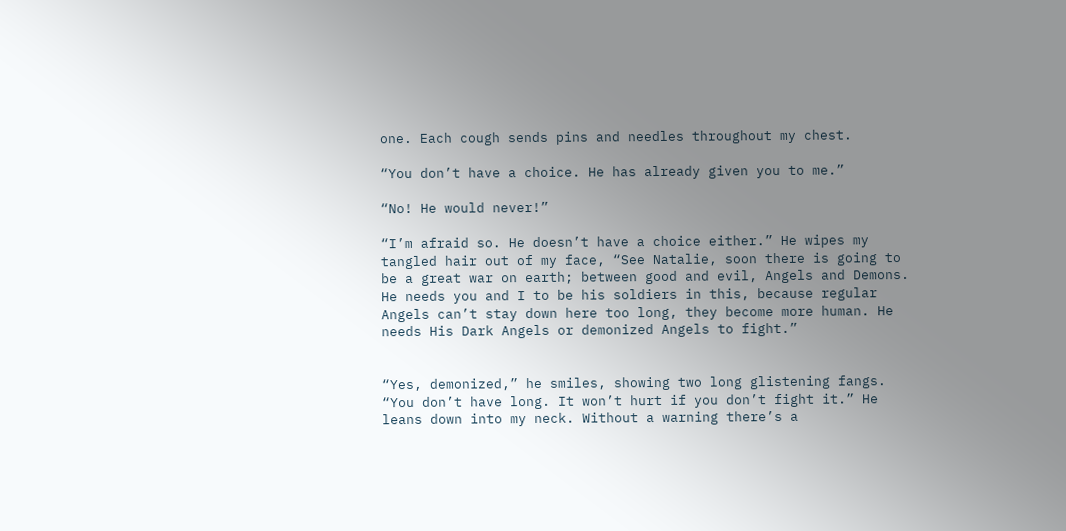one. Each cough sends pins and needles throughout my chest.

“You don’t have a choice. He has already given you to me.”

“No! He would never!”

“I’m afraid so. He doesn’t have a choice either.” He wipes my tangled hair out of my face, “See Natalie, soon there is going to be a great war on earth; between good and evil, Angels and Demons. He needs you and I to be his soldiers in this, because regular Angels can’t stay down here too long, they become more human. He needs His Dark Angels or demonized Angels to fight.”


“Yes, demonized,” he smiles, showing two long glistening fangs. “You don’t have long. It won’t hurt if you don’t fight it.” He leans down into my neck. Without a warning there’s a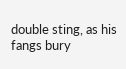double sting, as his fangs bury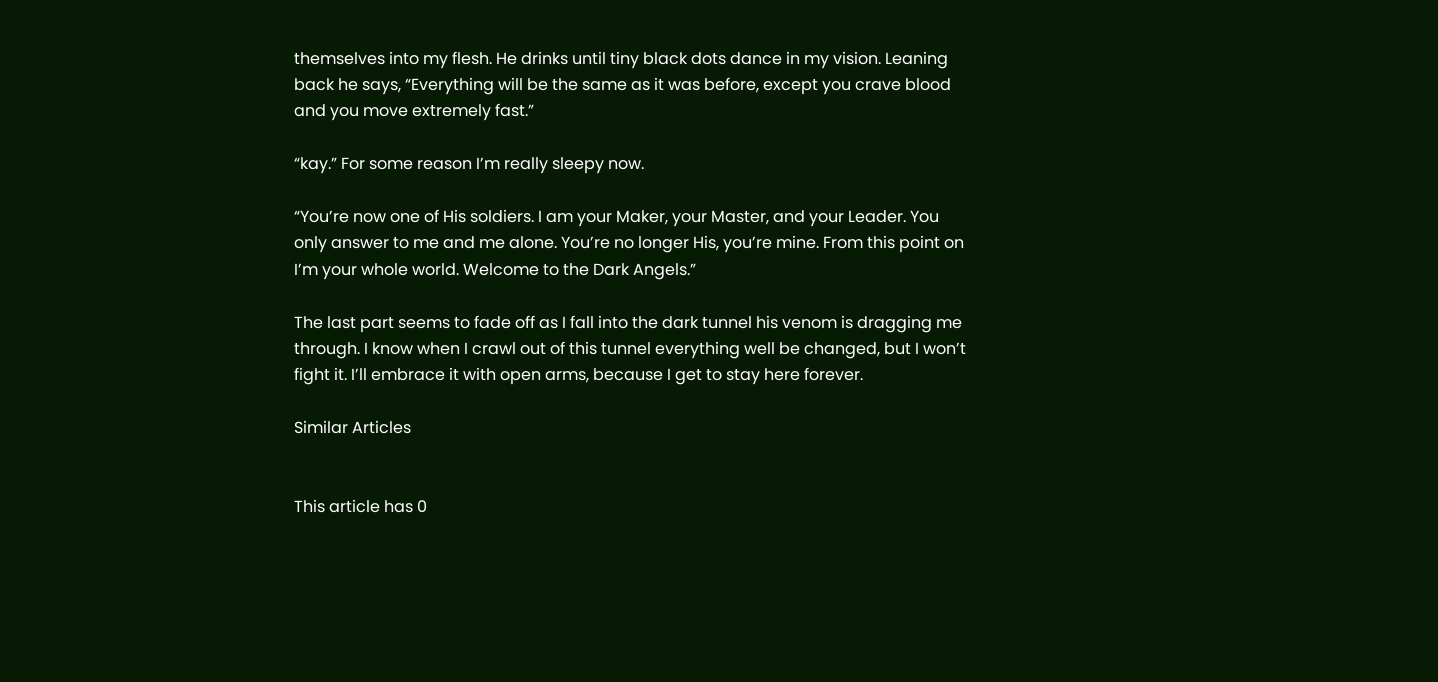themselves into my flesh. He drinks until tiny black dots dance in my vision. Leaning back he says, “Everything will be the same as it was before, except you crave blood and you move extremely fast.”

“kay.” For some reason I’m really sleepy now.

“You’re now one of His soldiers. I am your Maker, your Master, and your Leader. You only answer to me and me alone. You’re no longer His, you’re mine. From this point on I’m your whole world. Welcome to the Dark Angels.”

The last part seems to fade off as I fall into the dark tunnel his venom is dragging me through. I know when I crawl out of this tunnel everything well be changed, but I won’t fight it. I’ll embrace it with open arms, because I get to stay here forever.

Similar Articles


This article has 0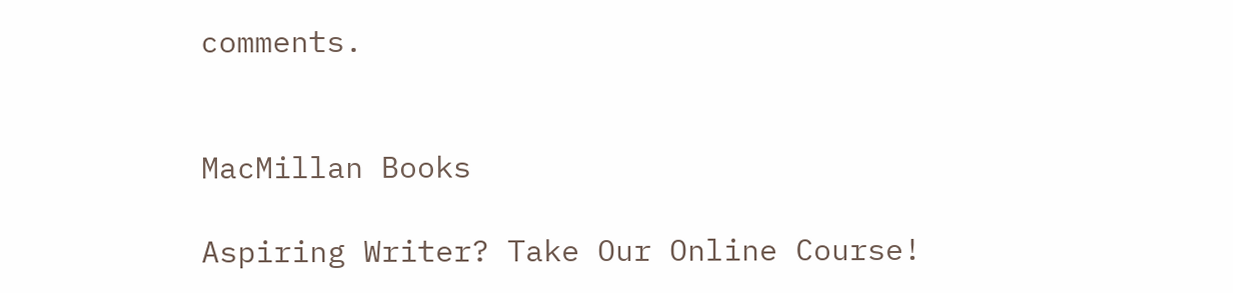comments.


MacMillan Books

Aspiring Writer? Take Our Online Course!